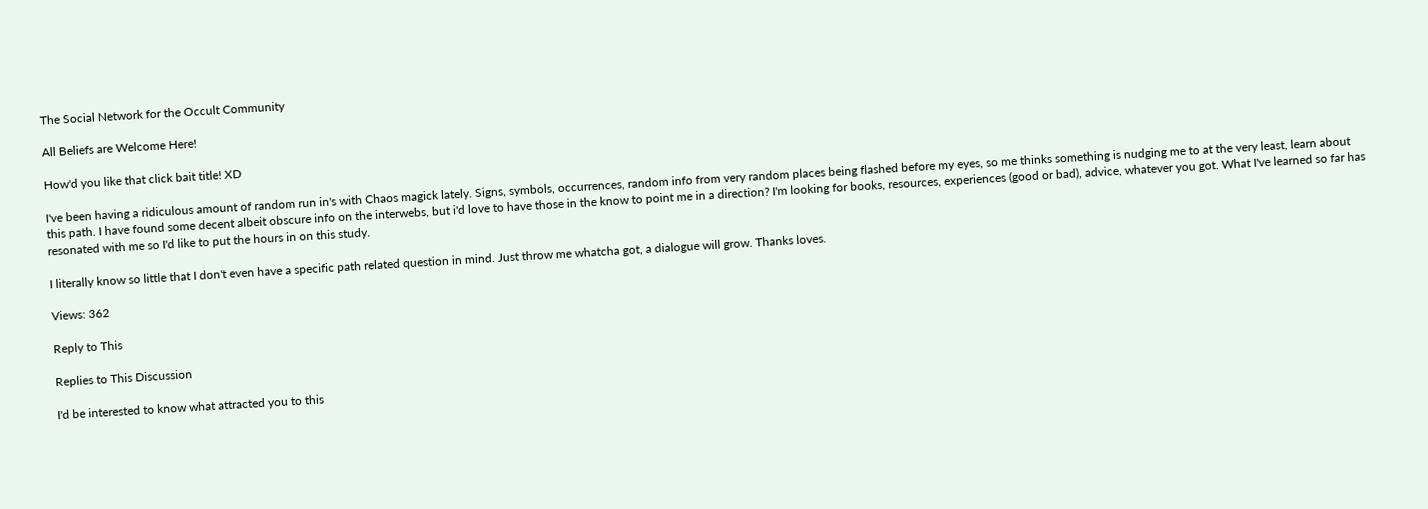The Social Network for the Occult Community

All Beliefs are Welcome Here!

How'd you like that click bait title! XD

I've been having a ridiculous amount of random run in's with Chaos magick lately. Signs, symbols, occurrences, random info from very random places being flashed before my eyes, so me thinks something is nudging me to at the very least, learn about this path. I have found some decent albeit obscure info on the interwebs, but i'd love to have those in the know to point me in a direction? I'm looking for books, resources, experiences (good or bad), advice, whatever you got. What I've learned so far has resonated with me so I'd like to put the hours in on this study.

I literally know so little that I don't even have a specific path related question in mind. Just throw me whatcha got, a dialogue will grow. Thanks loves.

Views: 362

Reply to This

Replies to This Discussion

I'd be interested to know what attracted you to this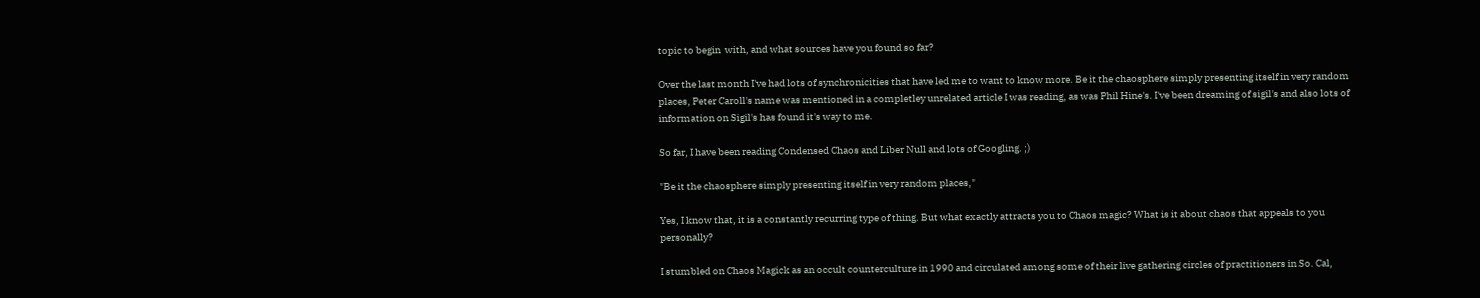topic to begin  with, and what sources have you found so far?

Over the last month I've had lots of synchronicities that have led me to want to know more. Be it the chaosphere simply presenting itself in very random places, Peter Caroll's name was mentioned in a completley unrelated article I was reading, as was Phil Hine's. I've been dreaming of sigil's and also lots of information on Sigil's has found it's way to me.

So far, I have been reading Condensed Chaos and Liber Null and lots of Googling. ;)

"Be it the chaosphere simply presenting itself in very random places,"

Yes, I know that, it is a constantly recurring type of thing. But what exactly attracts you to Chaos magic? What is it about chaos that appeals to you personally?

I stumbled on Chaos Magick as an occult counterculture in 1990 and circulated among some of their live gathering circles of practitioners in So. Cal,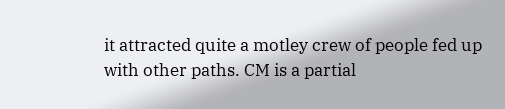it attracted quite a motley crew of people fed up with other paths. CM is a partial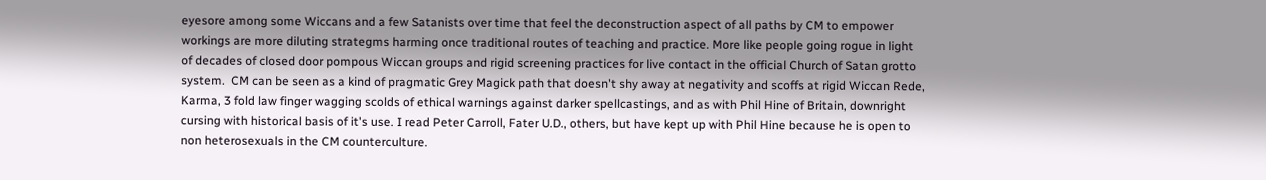eyesore among some Wiccans and a few Satanists over time that feel the deconstruction aspect of all paths by CM to empower workings are more diluting strategms harming once traditional routes of teaching and practice. More like people going rogue in light of decades of closed door pompous Wiccan groups and rigid screening practices for live contact in the official Church of Satan grotto system.  CM can be seen as a kind of pragmatic Grey Magick path that doesn't shy away at negativity and scoffs at rigid Wiccan Rede, Karma, 3 fold law finger wagging scolds of ethical warnings against darker spellcastings, and as with Phil Hine of Britain, downright cursing with historical basis of it's use. I read Peter Carroll, Fater U.D., others, but have kept up with Phil Hine because he is open to non heterosexuals in the CM counterculture.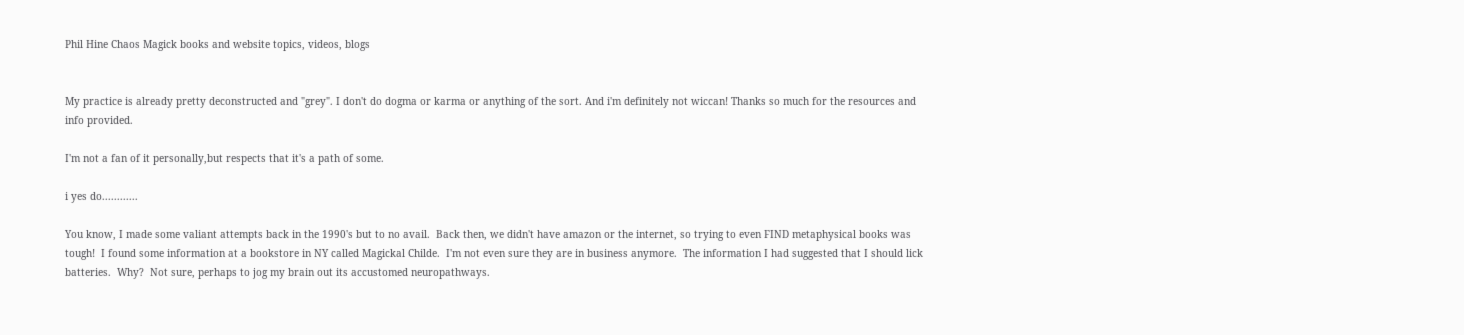Phil Hine Chaos Magick books and website topics, videos, blogs


My practice is already pretty deconstructed and "grey". I don't do dogma or karma or anything of the sort. And i'm definitely not wiccan! Thanks so much for the resources and info provided.

I'm not a fan of it personally,but respects that it's a path of some.

i yes do............

You know, I made some valiant attempts back in the 1990's but to no avail.  Back then, we didn't have amazon or the internet, so trying to even FIND metaphysical books was tough!  I found some information at a bookstore in NY called Magickal Childe.  I'm not even sure they are in business anymore.  The information I had suggested that I should lick batteries.  Why?  Not sure, perhaps to jog my brain out its accustomed neuropathways.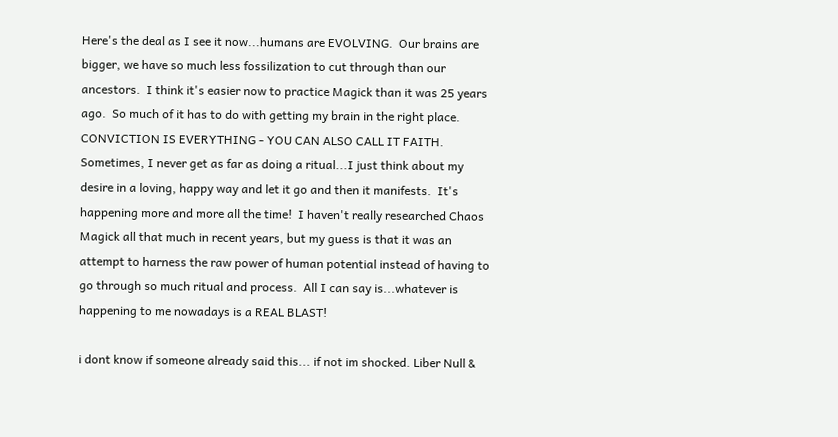Here's the deal as I see it now...humans are EVOLVING.  Our brains are bigger, we have so much less fossilization to cut through than our ancestors.  I think it's easier now to practice Magick than it was 25 years ago.  So much of it has to do with getting my brain in the right place.  CONVICTION IS EVERYTHING - YOU CAN ALSO CALL IT FAITH.  Sometimes, I never get as far as doing a ritual...I just think about my desire in a loving, happy way and let it go and then it manifests.  It's happening more and more all the time!  I haven't really researched Chaos Magick all that much in recent years, but my guess is that it was an attempt to harness the raw power of human potential instead of having to go through so much ritual and process.  All I can say is...whatever is happening to me nowadays is a REAL BLAST!

i dont know if someone already said this... if not im shocked. Liber Null &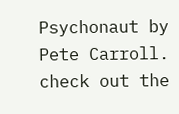Psychonaut by Pete Carroll. check out the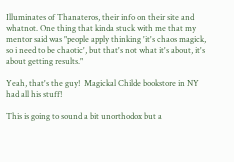Illuminates of Thanateros, their info on their site and whatnot. One thing that kinda stuck with me that my mentor said was "people apply thinking 'it's chaos magick, so i need to be chaotic', but that's not what it's about, it's about getting results."

Yeah, that's the guy!  Magickal Childe bookstore in NY had all his stuff!

This is going to sound a bit unorthodox but a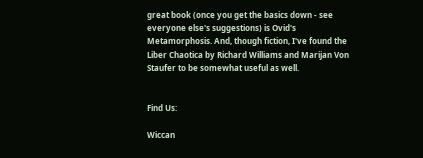great book (once you get the basics down - see everyone else's suggestions) is Ovid's Metamorphosis. And, though fiction, I've found the Liber Chaotica by Richard Williams and Marijan Von Staufer to be somewhat useful as well.


Find Us:

Wiccan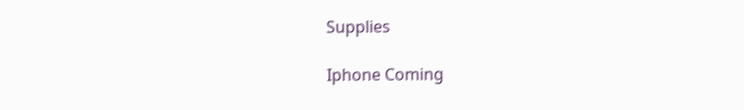Supplies

Iphone Coming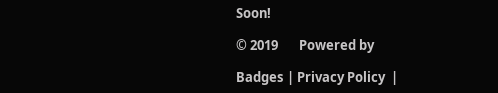Soon!

© 2019       Powered by

Badges | Privacy Policy  |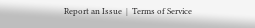Report an Issue  |  Terms of Service